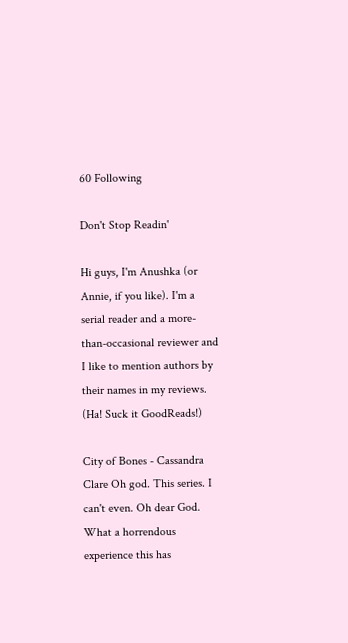60 Following

Don't Stop Readin'

Hi guys, I'm Anushka (or Annie, if you like). I'm a serial reader and a more-than-occasional reviewer and I like to mention authors by their names in my reviews. (Ha! Suck it GoodReads!)

City of Bones - Cassandra Clare Oh god. This series. I can't even. Oh dear God. What a horrendous experience this has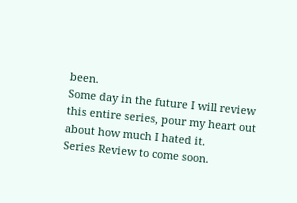been.
Some day in the future I will review this entire series, pour my heart out about how much I hated it.
Series Review to come soon.